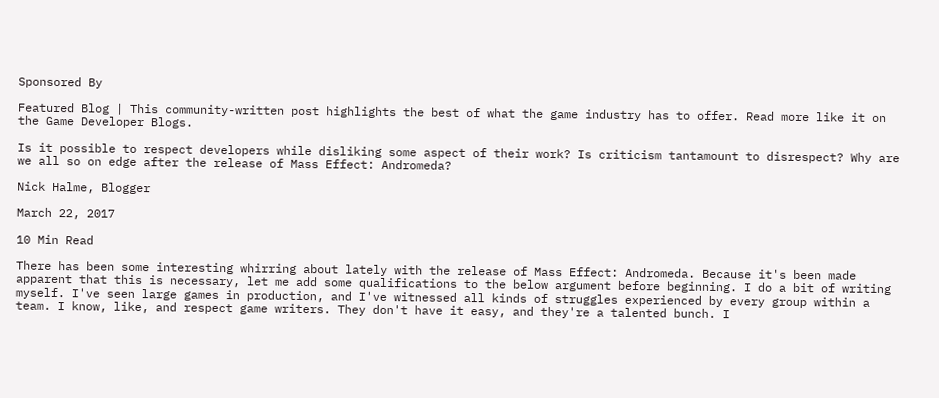Sponsored By

Featured Blog | This community-written post highlights the best of what the game industry has to offer. Read more like it on the Game Developer Blogs.

Is it possible to respect developers while disliking some aspect of their work? Is criticism tantamount to disrespect? Why are we all so on edge after the release of Mass Effect: Andromeda?

Nick Halme, Blogger

March 22, 2017

10 Min Read

There has been some interesting whirring about lately with the release of Mass Effect: Andromeda. Because it's been made apparent that this is necessary, let me add some qualifications to the below argument before beginning. I do a bit of writing myself. I've seen large games in production, and I've witnessed all kinds of struggles experienced by every group within a team. I know, like, and respect game writers. They don't have it easy, and they're a talented bunch. I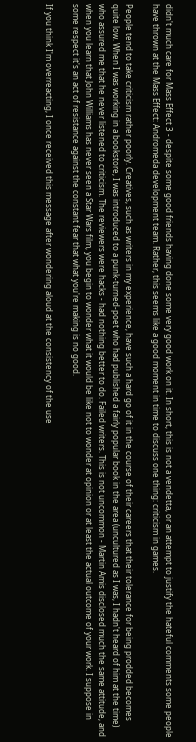didn't much care for Mass Effect 3 - despite some good friends having done some very good work on it. In short, this is not a vendetta, or an attempt to justify the hateful comments some people have thrown at the Mass Effect: Andromeda development team. Rather, this seems like a good moment in time to discuss one thing: criticism in games.

People tend to take criticism rather poorly. Creatives, such as writers in my experience, have such a hard go of it in the course of their careers that their tolerance for being prodded becomes quite low. When I was working in a bookstore, I was introduced to a punk-turned-poet who had published a fairly popular book in the area (uncultured as I was, I hadn't heard of him at the time) who assured me that he never listened to criticism. The reviewers were hacks - had nothing better to do. Failed writers. This is not uncommon - Martin Amis disclosed much the same attitude, and when you learn that John Williams has never seen a Star Wars film, you begin to wonder what it would be like not to wonder at opinion or at least the actual outcome of your work. I suppose in some respect it's an act of resistance against the constant fear that what you're making is no good.

If you think I'm overreacting, I once received this message after wondering aloud at the consistency of the use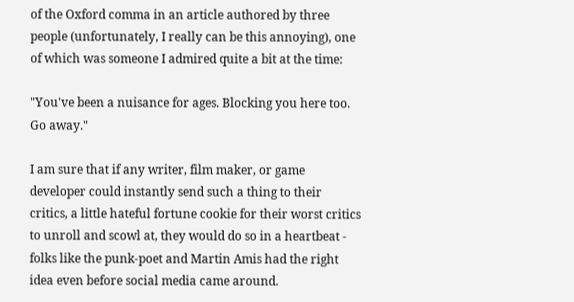of the Oxford comma in an article authored by three people (unfortunately, I really can be this annoying), one of which was someone I admired quite a bit at the time:

"You've been a nuisance for ages. Blocking you here too. Go away."

I am sure that if any writer, film maker, or game developer could instantly send such a thing to their critics, a little hateful fortune cookie for their worst critics to unroll and scowl at, they would do so in a heartbeat - folks like the punk-poet and Martin Amis had the right idea even before social media came around.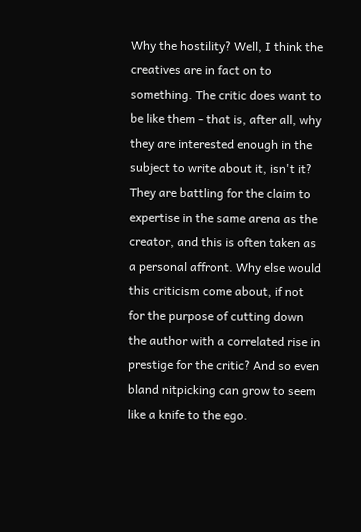Why the hostility? Well, I think the creatives are in fact on to something. The critic does want to be like them - that is, after all, why they are interested enough in the subject to write about it, isn't it? They are battling for the claim to expertise in the same arena as the creator, and this is often taken as a personal affront. Why else would this criticism come about, if not for the purpose of cutting down the author with a correlated rise in prestige for the critic? And so even bland nitpicking can grow to seem like a knife to the ego.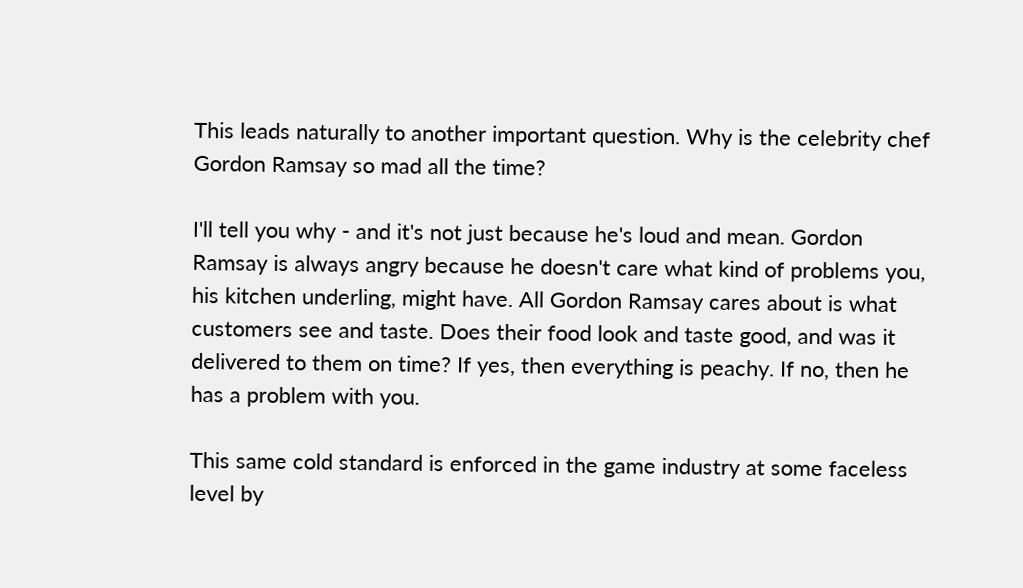This leads naturally to another important question. Why is the celebrity chef Gordon Ramsay so mad all the time?

I'll tell you why - and it's not just because he's loud and mean. Gordon Ramsay is always angry because he doesn't care what kind of problems you, his kitchen underling, might have. All Gordon Ramsay cares about is what customers see and taste. Does their food look and taste good, and was it delivered to them on time? If yes, then everything is peachy. If no, then he has a problem with you.

This same cold standard is enforced in the game industry at some faceless level by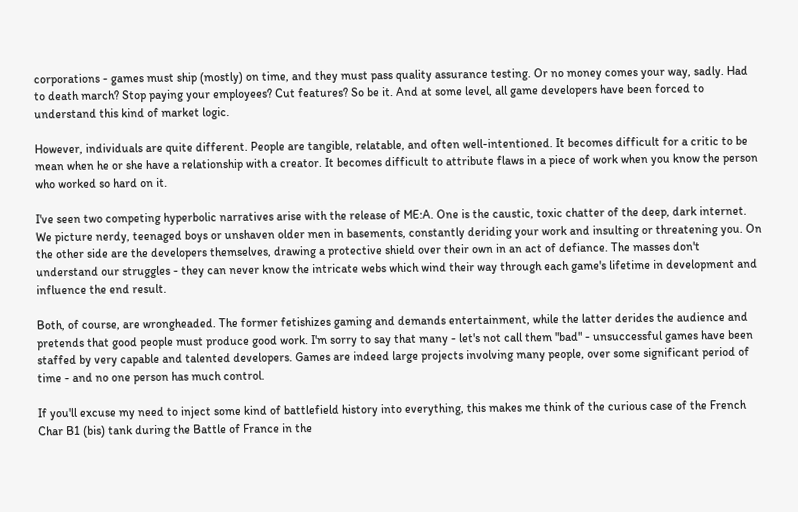corporations - games must ship (mostly) on time, and they must pass quality assurance testing. Or no money comes your way, sadly. Had to death march? Stop paying your employees? Cut features? So be it. And at some level, all game developers have been forced to understand this kind of market logic.

However, individuals are quite different. People are tangible, relatable, and often well-intentioned. It becomes difficult for a critic to be mean when he or she have a relationship with a creator. It becomes difficult to attribute flaws in a piece of work when you know the person who worked so hard on it.

I've seen two competing hyperbolic narratives arise with the release of ME:A. One is the caustic, toxic chatter of the deep, dark internet. We picture nerdy, teenaged boys or unshaven older men in basements, constantly deriding your work and insulting or threatening you. On the other side are the developers themselves, drawing a protective shield over their own in an act of defiance. The masses don't understand our struggles - they can never know the intricate webs which wind their way through each game's lifetime in development and influence the end result.

Both, of course, are wrongheaded. The former fetishizes gaming and demands entertainment, while the latter derides the audience and pretends that good people must produce good work. I'm sorry to say that many - let's not call them "bad" - unsuccessful games have been staffed by very capable and talented developers. Games are indeed large projects involving many people, over some significant period of time - and no one person has much control.

If you'll excuse my need to inject some kind of battlefield history into everything, this makes me think of the curious case of the French Char B1 (bis) tank during the Battle of France in the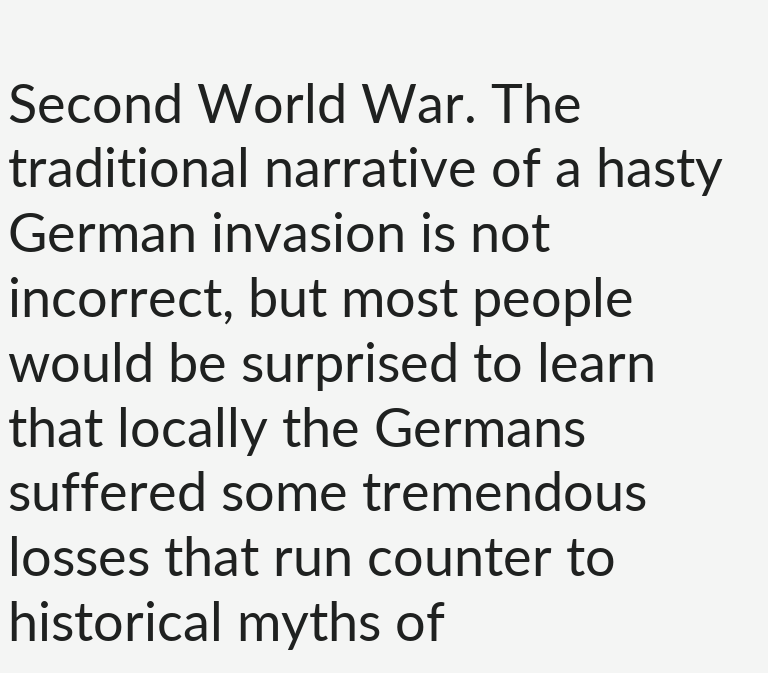Second World War. The traditional narrative of a hasty German invasion is not incorrect, but most people would be surprised to learn that locally the Germans suffered some tremendous losses that run counter to historical myths of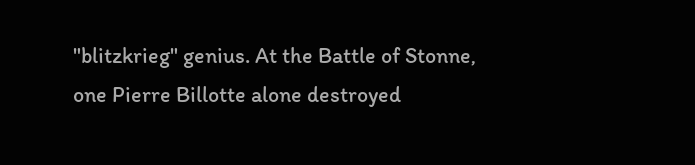"blitzkrieg" genius. At the Battle of Stonne, one Pierre Billotte alone destroyed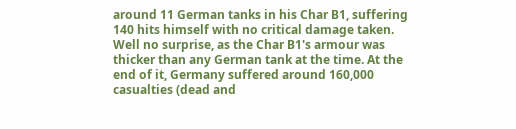around 11 German tanks in his Char B1, suffering 140 hits himself with no critical damage taken. Well no surprise, as the Char B1's armour was thicker than any German tank at the time. At the end of it, Germany suffered around 160,000 casualties (dead and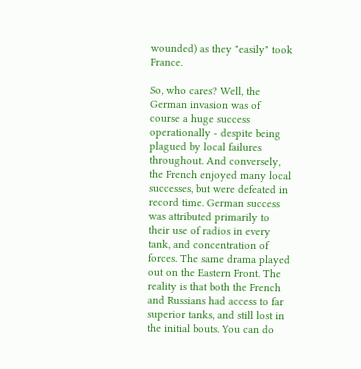wounded) as they "easily" took France.

So, who cares? Well, the German invasion was of course a huge success operationally - despite being plagued by local failures throughout. And conversely, the French enjoyed many local successes, but were defeated in record time. German success was attributed primarily to their use of radios in every tank, and concentration of forces. The same drama played out on the Eastern Front. The reality is that both the French and Russians had access to far superior tanks, and still lost in the initial bouts. You can do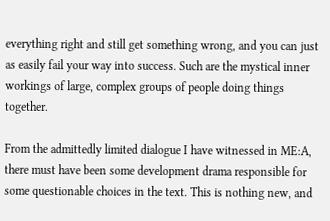everything right and still get something wrong, and you can just as easily fail your way into success. Such are the mystical inner workings of large, complex groups of people doing things together.

From the admittedly limited dialogue I have witnessed in ME:A, there must have been some development drama responsible for some questionable choices in the text. This is nothing new, and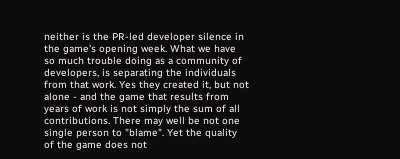neither is the PR-led developer silence in the game's opening week. What we have so much trouble doing as a community of developers, is separating the individuals from that work. Yes they created it, but not alone - and the game that results from years of work is not simply the sum of all contributions. There may well be not one single person to "blame". Yet the quality of the game does not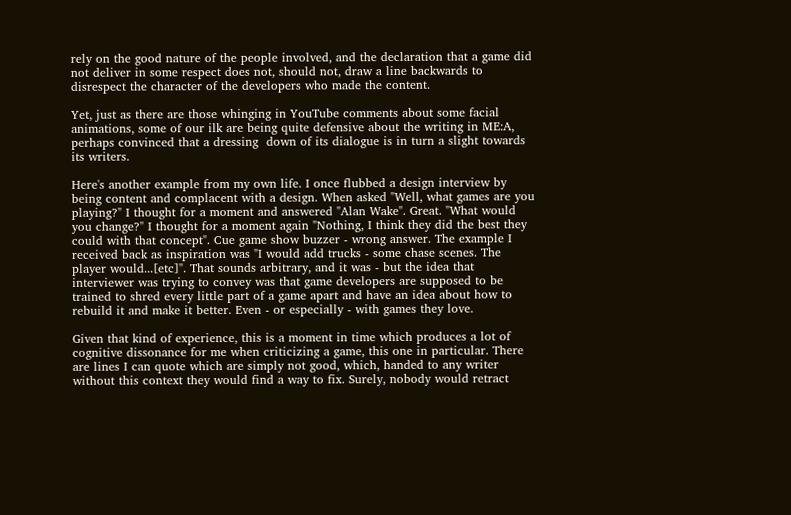rely on the good nature of the people involved, and the declaration that a game did not deliver in some respect does not, should not, draw a line backwards to disrespect the character of the developers who made the content.

Yet, just as there are those whinging in YouTube comments about some facial animations, some of our ilk are being quite defensive about the writing in ME:A, perhaps convinced that a dressing  down of its dialogue is in turn a slight towards its writers.

Here's another example from my own life. I once flubbed a design interview by being content and complacent with a design. When asked "Well, what games are you playing?" I thought for a moment and answered "Alan Wake". Great. "What would you change?" I thought for a moment again "Nothing, I think they did the best they could with that concept". Cue game show buzzer - wrong answer. The example I received back as inspiration was "I would add trucks - some chase scenes. The player would...[etc]". That sounds arbitrary, and it was - but the idea that interviewer was trying to convey was that game developers are supposed to be trained to shred every little part of a game apart and have an idea about how to rebuild it and make it better. Even - or especially - with games they love.

Given that kind of experience, this is a moment in time which produces a lot of cognitive dissonance for me when criticizing a game, this one in particular. There are lines I can quote which are simply not good, which, handed to any writer without this context they would find a way to fix. Surely, nobody would retract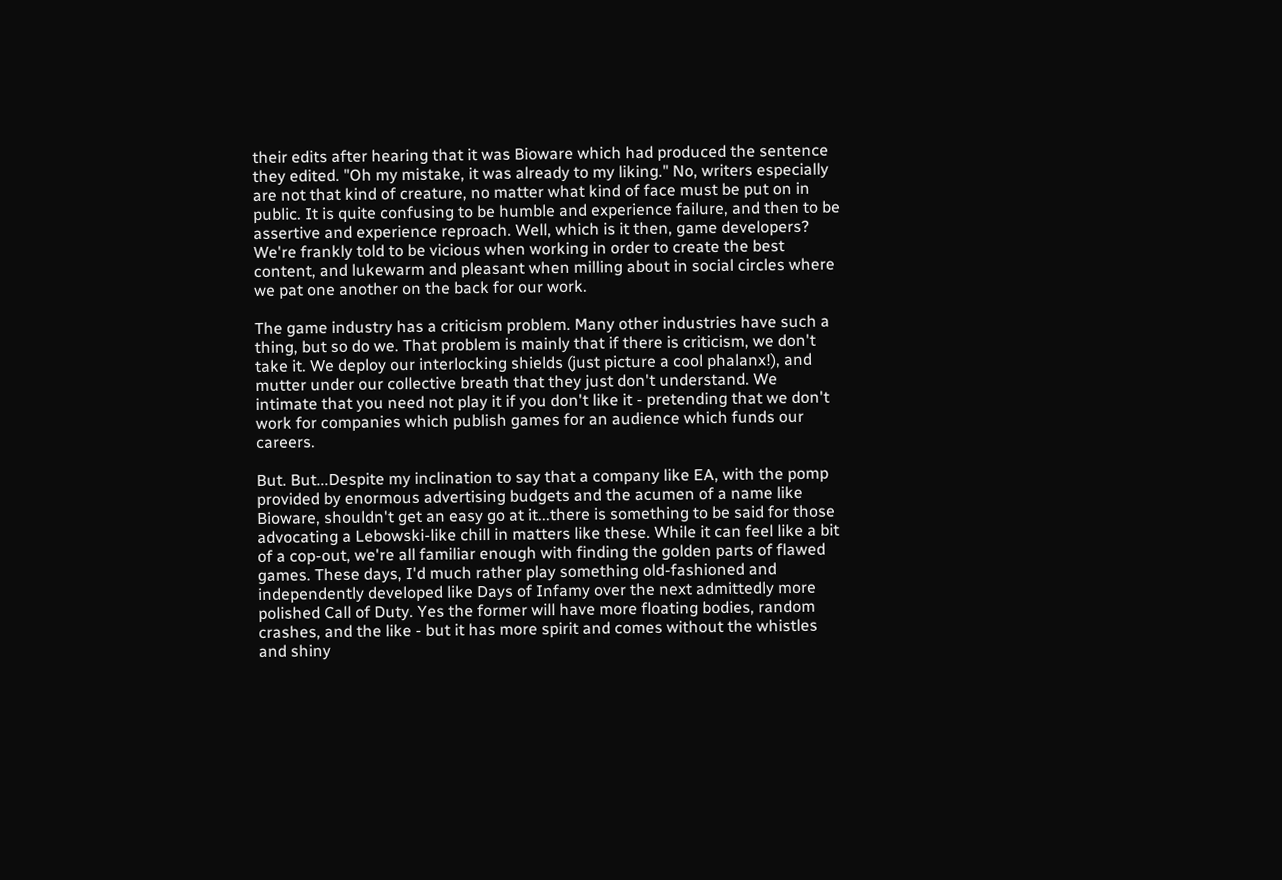their edits after hearing that it was Bioware which had produced the sentence they edited. "Oh my mistake, it was already to my liking." No, writers especially are not that kind of creature, no matter what kind of face must be put on in public. It is quite confusing to be humble and experience failure, and then to be assertive and experience reproach. Well, which is it then, game developers? We're frankly told to be vicious when working in order to create the best content, and lukewarm and pleasant when milling about in social circles where we pat one another on the back for our work.

The game industry has a criticism problem. Many other industries have such a thing, but so do we. That problem is mainly that if there is criticism, we don't take it. We deploy our interlocking shields (just picture a cool phalanx!), and mutter under our collective breath that they just don't understand. We intimate that you need not play it if you don't like it - pretending that we don't work for companies which publish games for an audience which funds our careers.

But. But...Despite my inclination to say that a company like EA, with the pomp provided by enormous advertising budgets and the acumen of a name like Bioware, shouldn't get an easy go at it...there is something to be said for those advocating a Lebowski-like chill in matters like these. While it can feel like a bit of a cop-out, we're all familiar enough with finding the golden parts of flawed games. These days, I'd much rather play something old-fashioned and independently developed like Days of Infamy over the next admittedly more polished Call of Duty. Yes the former will have more floating bodies, random crashes, and the like - but it has more spirit and comes without the whistles and shiny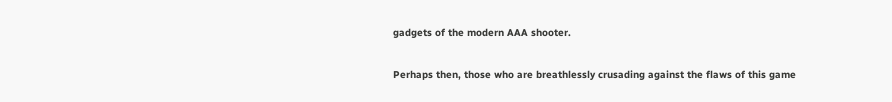gadgets of the modern AAA shooter.

Perhaps then, those who are breathlessly crusading against the flaws of this game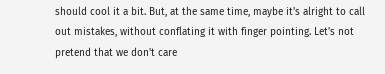should cool it a bit. But, at the same time, maybe it's alright to call out mistakes, without conflating it with finger pointing. Let's not pretend that we don't care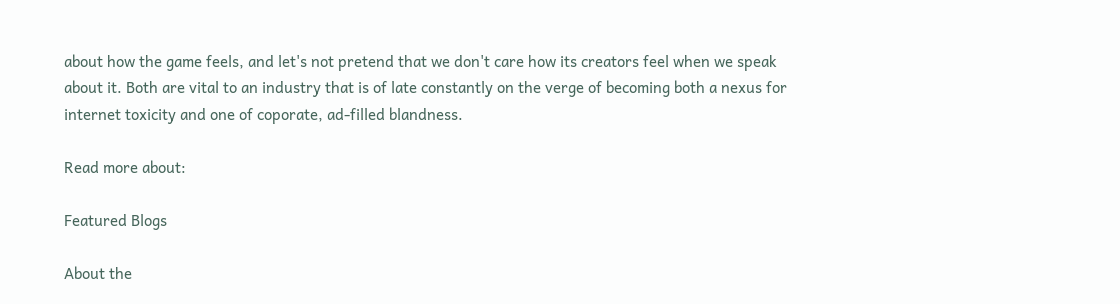about how the game feels, and let's not pretend that we don't care how its creators feel when we speak about it. Both are vital to an industry that is of late constantly on the verge of becoming both a nexus for internet toxicity and one of coporate, ad-filled blandness.

Read more about:

Featured Blogs

About the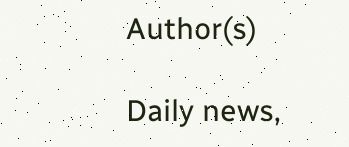Author(s)

Daily news,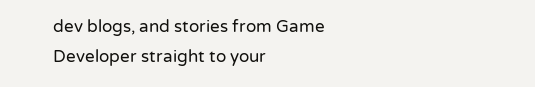dev blogs, and stories from Game Developer straight to your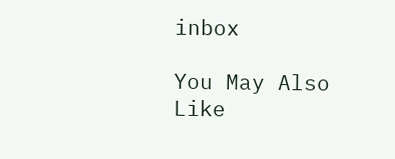inbox

You May Also Like